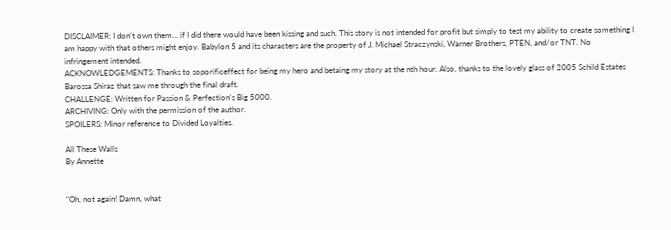DISCLAIMER: I don’t own them… if I did there would have been kissing and such. This story is not intended for profit but simply to test my ability to create something I am happy with that others might enjoy. Babylon 5 and its characters are the property of J. Michael Straczynski, Warner Brothers, PTEN, and/or TNT. No infringement intended.
ACKNOWLEDGEMENTS: Thanks to soporificeffect for being my hero and betaing my story at the nth hour. Also, thanks to the lovely glass of 2005 Schild Estates Barossa Shiraz that saw me through the final draft.
CHALLENGE: Written for Passion & Perfection's Big 5000.
ARCHIVING: Only with the permission of the author.
SPOILERS: Minor reference to Divided Loyalties.

All These Walls
By Annette


"Oh, not again! Damn, what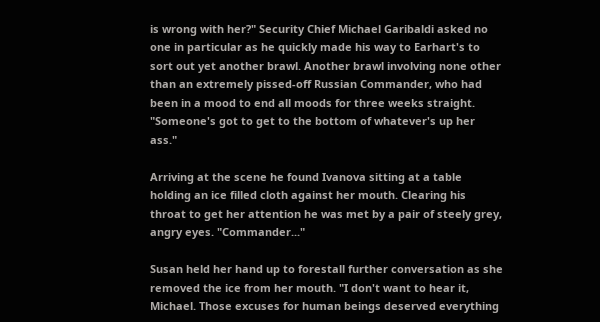is wrong with her?" Security Chief Michael Garibaldi asked no one in particular as he quickly made his way to Earhart's to sort out yet another brawl. Another brawl involving none other than an extremely pissed-off Russian Commander, who had been in a mood to end all moods for three weeks straight. "Someone's got to get to the bottom of whatever's up her ass."

Arriving at the scene he found Ivanova sitting at a table holding an ice filled cloth against her mouth. Clearing his throat to get her attention he was met by a pair of steely grey, angry eyes. "Commander..."

Susan held her hand up to forestall further conversation as she removed the ice from her mouth. "I don't want to hear it, Michael. Those excuses for human beings deserved everything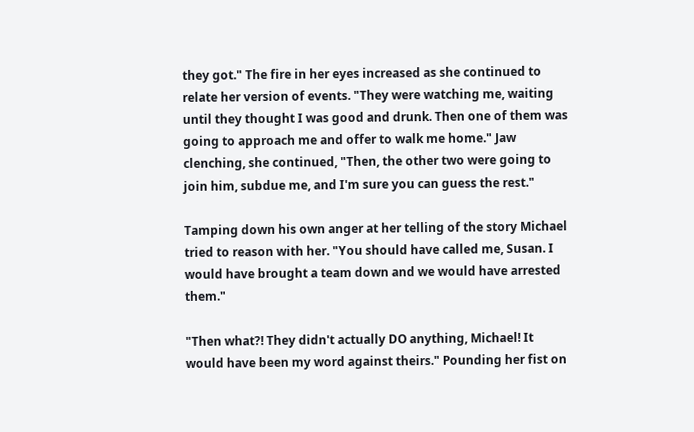they got." The fire in her eyes increased as she continued to relate her version of events. "They were watching me, waiting until they thought I was good and drunk. Then one of them was going to approach me and offer to walk me home." Jaw clenching, she continued, "Then, the other two were going to join him, subdue me, and I'm sure you can guess the rest."

Tamping down his own anger at her telling of the story Michael tried to reason with her. "You should have called me, Susan. I would have brought a team down and we would have arrested them."

"Then what?! They didn't actually DO anything, Michael! It would have been my word against theirs." Pounding her fist on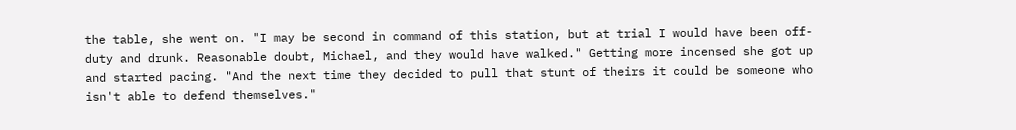the table, she went on. "I may be second in command of this station, but at trial I would have been off-duty and drunk. Reasonable doubt, Michael, and they would have walked." Getting more incensed she got up and started pacing. "And the next time they decided to pull that stunt of theirs it could be someone who isn't able to defend themselves."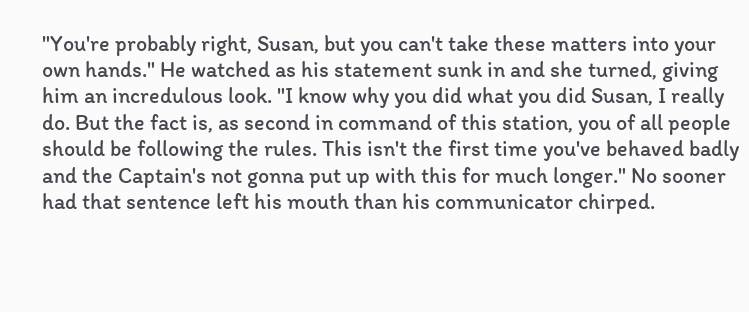"You're probably right, Susan, but you can't take these matters into your own hands." He watched as his statement sunk in and she turned, giving him an incredulous look. "I know why you did what you did Susan, I really do. But the fact is, as second in command of this station, you of all people should be following the rules. This isn't the first time you've behaved badly and the Captain's not gonna put up with this for much longer." No sooner had that sentence left his mouth than his communicator chirped.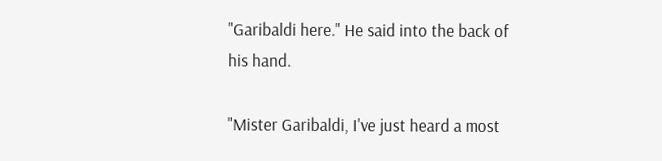"Garibaldi here." He said into the back of his hand.

"Mister Garibaldi, I've just heard a most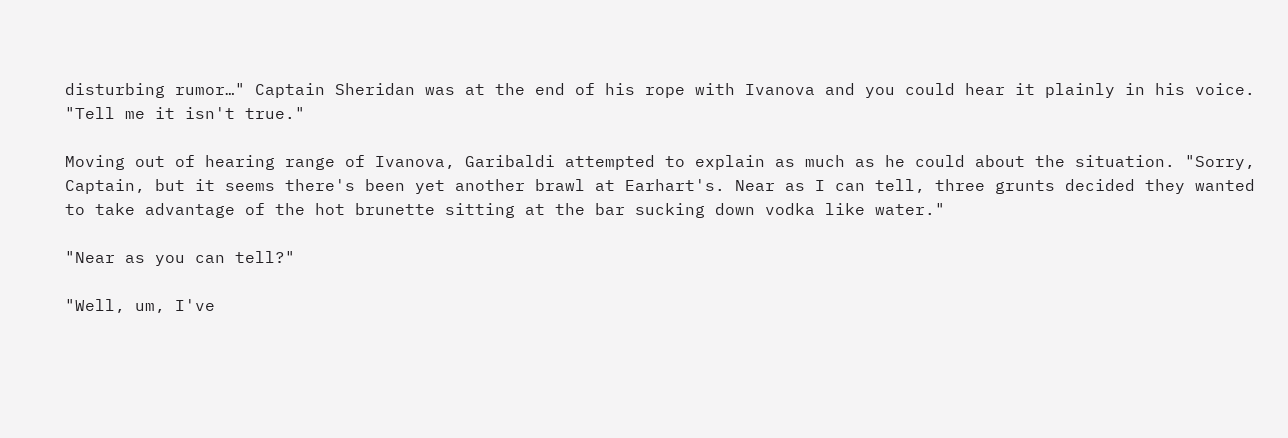disturbing rumor…" Captain Sheridan was at the end of his rope with Ivanova and you could hear it plainly in his voice. "Tell me it isn't true."

Moving out of hearing range of Ivanova, Garibaldi attempted to explain as much as he could about the situation. "Sorry, Captain, but it seems there's been yet another brawl at Earhart's. Near as I can tell, three grunts decided they wanted to take advantage of the hot brunette sitting at the bar sucking down vodka like water."

"Near as you can tell?"

"Well, um, I've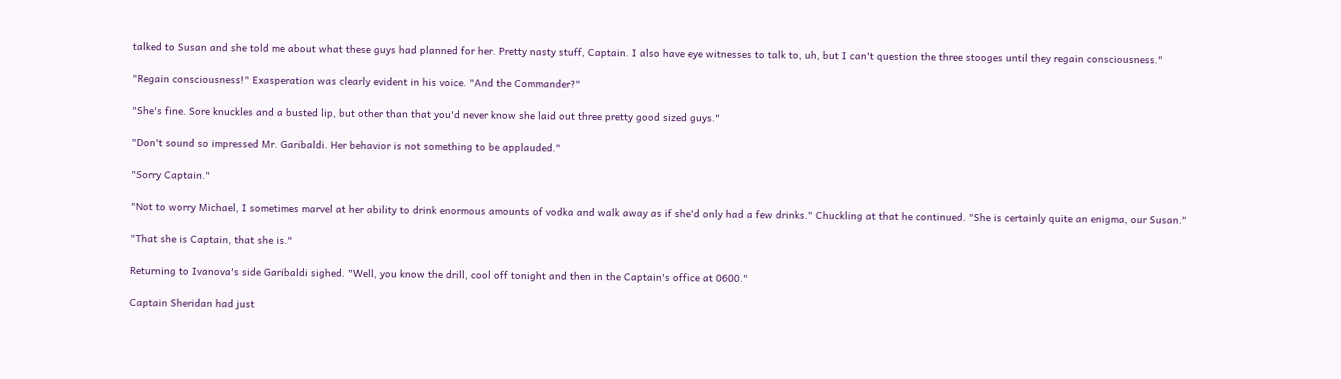talked to Susan and she told me about what these guys had planned for her. Pretty nasty stuff, Captain. I also have eye witnesses to talk to, uh, but I can't question the three stooges until they regain consciousness."

"Regain consciousness!" Exasperation was clearly evident in his voice. "And the Commander?"

"She's fine. Sore knuckles and a busted lip, but other than that you'd never know she laid out three pretty good sized guys."

"Don't sound so impressed Mr. Garibaldi. Her behavior is not something to be applauded."

"Sorry Captain."

"Not to worry Michael, I sometimes marvel at her ability to drink enormous amounts of vodka and walk away as if she'd only had a few drinks." Chuckling at that he continued. "She is certainly quite an enigma, our Susan."

"That she is Captain, that she is."

Returning to Ivanova's side Garibaldi sighed. "Well, you know the drill, cool off tonight and then in the Captain's office at 0600."

Captain Sheridan had just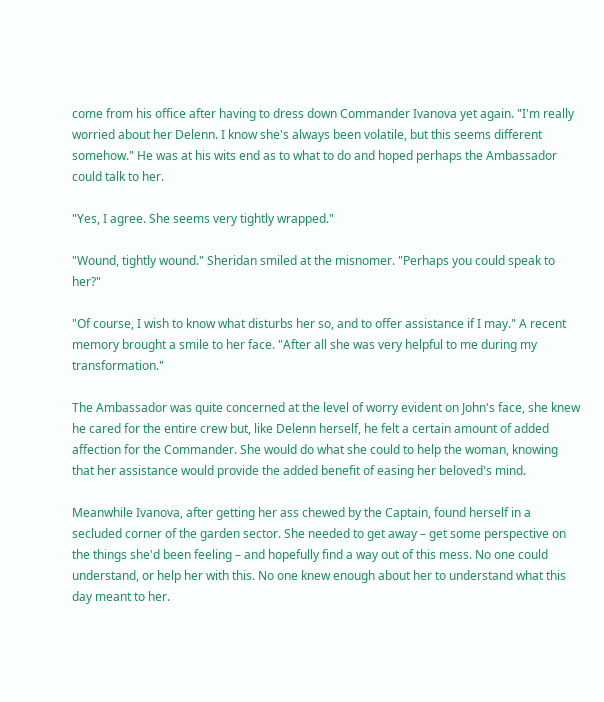come from his office after having to dress down Commander Ivanova yet again. "I'm really worried about her Delenn. I know she's always been volatile, but this seems different somehow." He was at his wits end as to what to do and hoped perhaps the Ambassador could talk to her.

"Yes, I agree. She seems very tightly wrapped."

"Wound, tightly wound." Sheridan smiled at the misnomer. "Perhaps you could speak to her?"

"Of course, I wish to know what disturbs her so, and to offer assistance if I may." A recent memory brought a smile to her face. "After all she was very helpful to me during my transformation."

The Ambassador was quite concerned at the level of worry evident on John's face, she knew he cared for the entire crew but, like Delenn herself, he felt a certain amount of added affection for the Commander. She would do what she could to help the woman, knowing that her assistance would provide the added benefit of easing her beloved's mind.

Meanwhile Ivanova, after getting her ass chewed by the Captain, found herself in a secluded corner of the garden sector. She needed to get away – get some perspective on the things she'd been feeling – and hopefully find a way out of this mess. No one could understand, or help her with this. No one knew enough about her to understand what this day meant to her.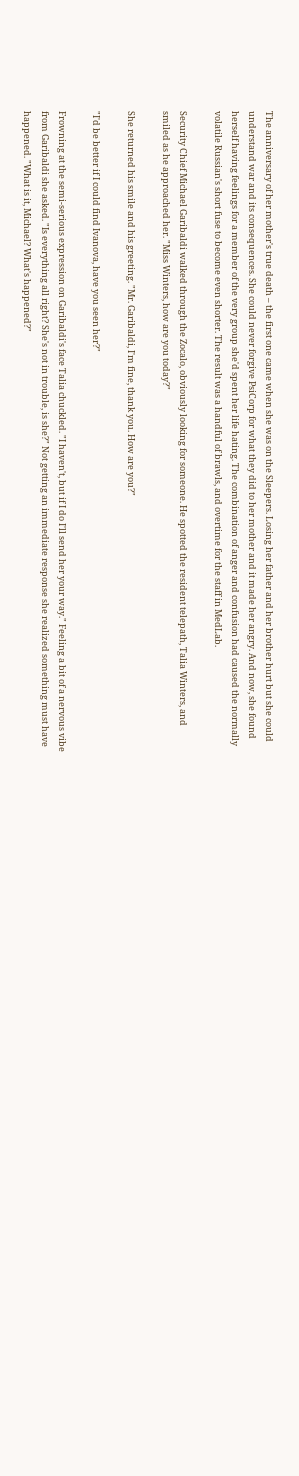The anniversary of her mother's true death – the first one came when she was on the Sleepers. Losing her father and her brother hurt but she could understand war and its consequences. She could never forgive PsiCorp for what they did to her mother and it made her angry. And now, she found herself having feelings for a member of the very group she'd spent her life hating. The combination of anger and confusion had caused the normally volatile Russian's short fuse to become even shorter. The result was a handful of brawls, and overtime for the staff in MedLab.

Security Chief Michael Garibaldi walked through the Zocalo, obviously looking for someone. He spotted the resident telepath, Talia Winters, and smiled as he approached her. "Miss Winters, how are you today?"

She returned his smile and his greeting. "Mr. Garibaldi, I'm fine, thank you. How are you?"

"I'd be better if I could find Ivanova, have you seen her?"

Frowning at the semi-serious expression on Garibaldi's face Talia chuckled. "I haven't, but if I do I'll send her your way." Feeling a bit of a nervous vibe from Garibaldi she asked. "Is everything all right? She's not in trouble, is she?" Not getting an immediate response she realized something must have happened. "What is it, Michael? What's happened?"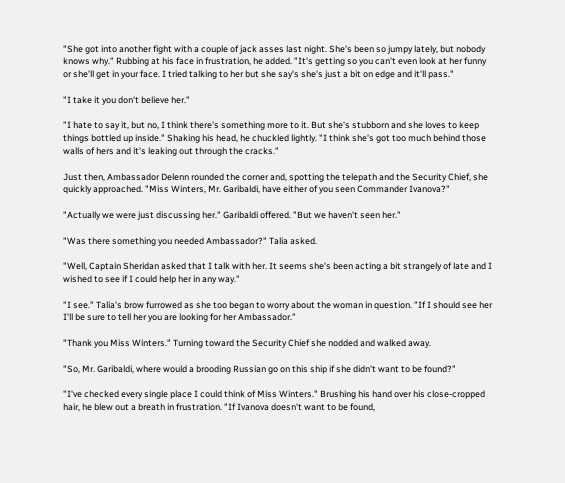"She got into another fight with a couple of jack asses last night. She's been so jumpy lately, but nobody knows why." Rubbing at his face in frustration, he added. "It's getting so you can't even look at her funny or she'll get in your face. I tried talking to her but she say's she's just a bit on edge and it'll pass."

"I take it you don't believe her."

"I hate to say it, but no, I think there's something more to it. But she's stubborn and she loves to keep things bottled up inside." Shaking his head, he chuckled lightly. "I think she's got too much behind those walls of hers and it's leaking out through the cracks."

Just then, Ambassador Delenn rounded the corner and, spotting the telepath and the Security Chief, she quickly approached. "Miss Winters, Mr. Garibaldi, have either of you seen Commander Ivanova?"

"Actually we were just discussing her." Garibaldi offered. "But we haven't seen her."

"Was there something you needed Ambassador?" Talia asked.

"Well, Captain Sheridan asked that I talk with her. It seems she's been acting a bit strangely of late and I wished to see if I could help her in any way."

"I see." Talia's brow furrowed as she too began to worry about the woman in question. "If I should see her I'll be sure to tell her you are looking for her Ambassador."

"Thank you Miss Winters." Turning toward the Security Chief she nodded and walked away.

"So, Mr. Garibaldi, where would a brooding Russian go on this ship if she didn't want to be found?"

"I've checked every single place I could think of Miss Winters." Brushing his hand over his close-cropped hair, he blew out a breath in frustration. "If Ivanova doesn't want to be found,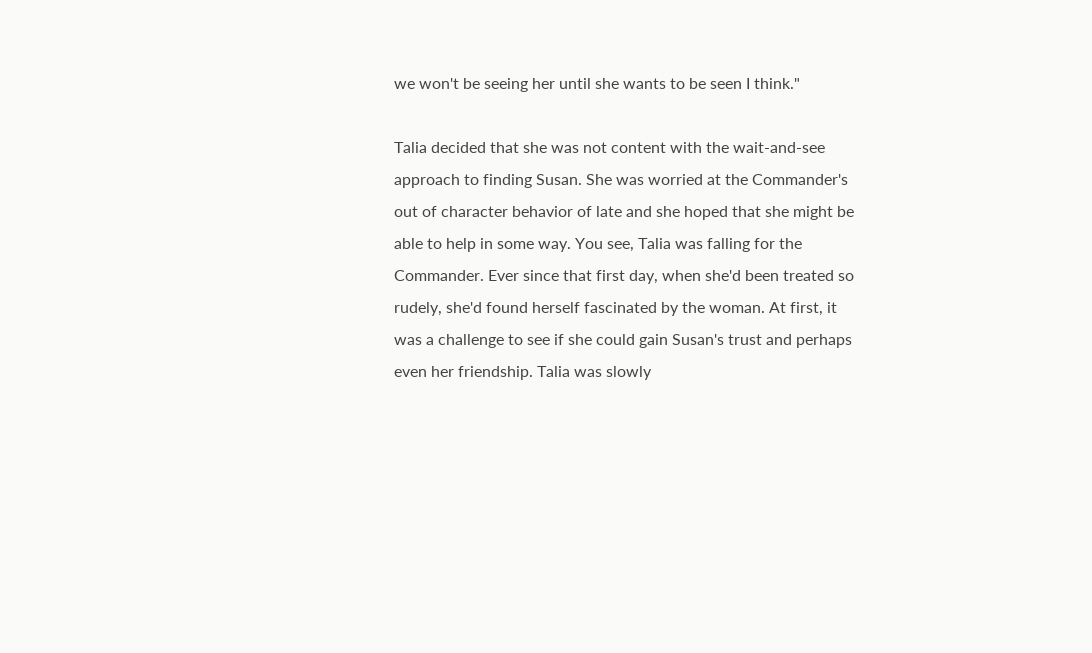we won't be seeing her until she wants to be seen I think."

Talia decided that she was not content with the wait-and-see approach to finding Susan. She was worried at the Commander's out of character behavior of late and she hoped that she might be able to help in some way. You see, Talia was falling for the Commander. Ever since that first day, when she'd been treated so rudely, she'd found herself fascinated by the woman. At first, it was a challenge to see if she could gain Susan's trust and perhaps even her friendship. Talia was slowly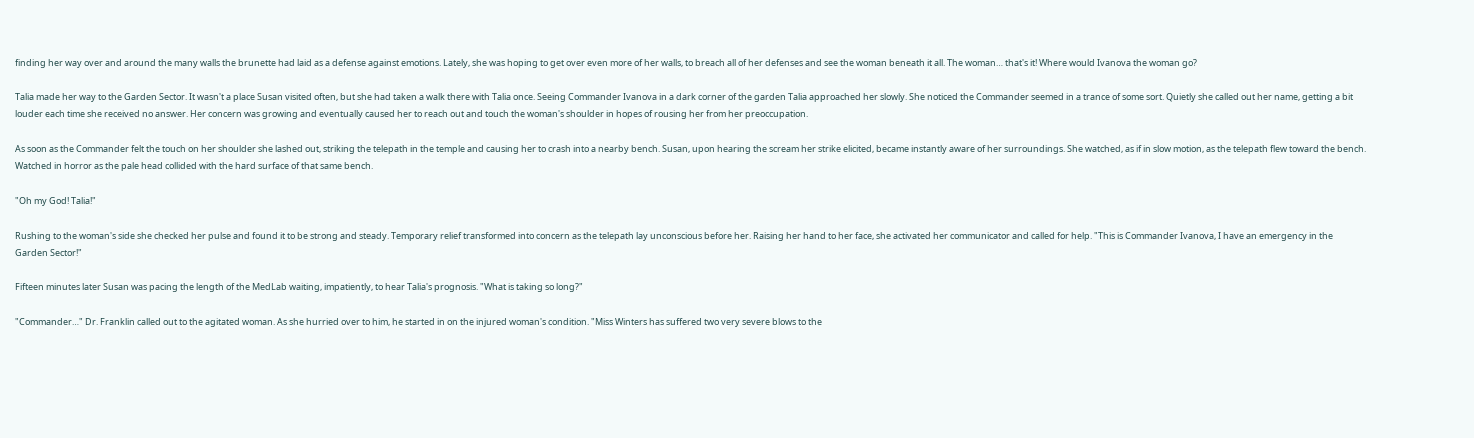finding her way over and around the many walls the brunette had laid as a defense against emotions. Lately, she was hoping to get over even more of her walls, to breach all of her defenses and see the woman beneath it all. The woman… that's it! Where would Ivanova the woman go?

Talia made her way to the Garden Sector. It wasn't a place Susan visited often, but she had taken a walk there with Talia once. Seeing Commander Ivanova in a dark corner of the garden Talia approached her slowly. She noticed the Commander seemed in a trance of some sort. Quietly she called out her name, getting a bit louder each time she received no answer. Her concern was growing and eventually caused her to reach out and touch the woman's shoulder in hopes of rousing her from her preoccupation.

As soon as the Commander felt the touch on her shoulder she lashed out, striking the telepath in the temple and causing her to crash into a nearby bench. Susan, upon hearing the scream her strike elicited, became instantly aware of her surroundings. She watched, as if in slow motion, as the telepath flew toward the bench. Watched in horror as the pale head collided with the hard surface of that same bench.

"Oh my God! Talia!"

Rushing to the woman's side she checked her pulse and found it to be strong and steady. Temporary relief transformed into concern as the telepath lay unconscious before her. Raising her hand to her face, she activated her communicator and called for help. "This is Commander Ivanova, I have an emergency in the Garden Sector!"

Fifteen minutes later Susan was pacing the length of the MedLab waiting, impatiently, to hear Talia's prognosis. "What is taking so long?"

"Commander…" Dr. Franklin called out to the agitated woman. As she hurried over to him, he started in on the injured woman's condition. "Miss Winters has suffered two very severe blows to the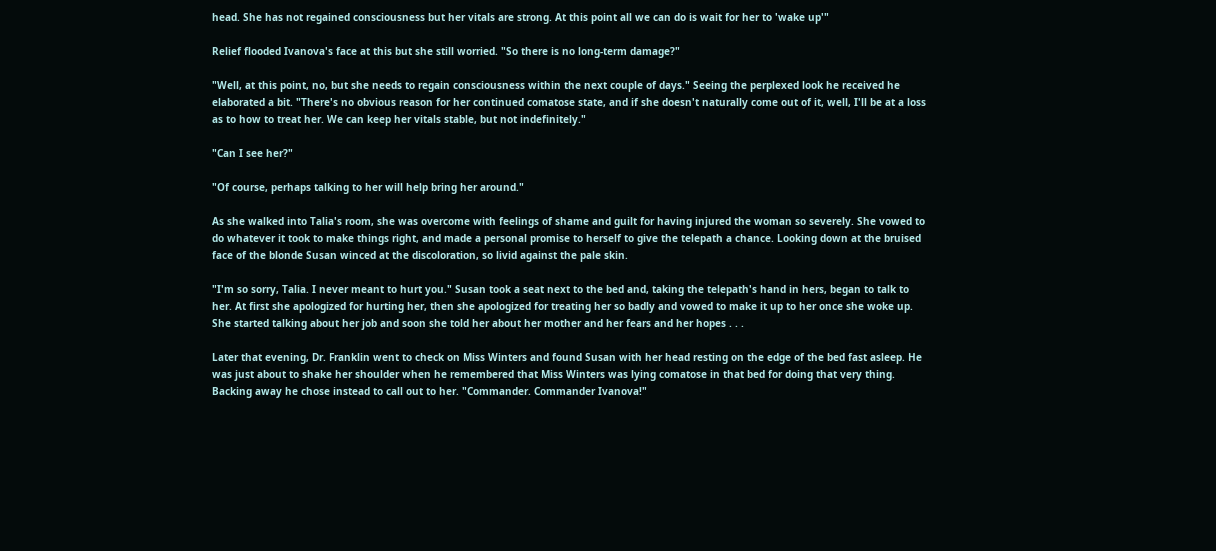head. She has not regained consciousness but her vitals are strong. At this point all we can do is wait for her to 'wake up'"

Relief flooded Ivanova's face at this but she still worried. "So there is no long-term damage?"

"Well, at this point, no, but she needs to regain consciousness within the next couple of days." Seeing the perplexed look he received he elaborated a bit. "There's no obvious reason for her continued comatose state, and if she doesn't naturally come out of it, well, I'll be at a loss as to how to treat her. We can keep her vitals stable, but not indefinitely."

"Can I see her?"

"Of course, perhaps talking to her will help bring her around."

As she walked into Talia's room, she was overcome with feelings of shame and guilt for having injured the woman so severely. She vowed to do whatever it took to make things right, and made a personal promise to herself to give the telepath a chance. Looking down at the bruised face of the blonde Susan winced at the discoloration, so livid against the pale skin.

"I'm so sorry, Talia. I never meant to hurt you." Susan took a seat next to the bed and, taking the telepath's hand in hers, began to talk to her. At first she apologized for hurting her, then she apologized for treating her so badly and vowed to make it up to her once she woke up. She started talking about her job and soon she told her about her mother and her fears and her hopes . . .

Later that evening, Dr. Franklin went to check on Miss Winters and found Susan with her head resting on the edge of the bed fast asleep. He was just about to shake her shoulder when he remembered that Miss Winters was lying comatose in that bed for doing that very thing. Backing away he chose instead to call out to her. "Commander. Commander Ivanova!"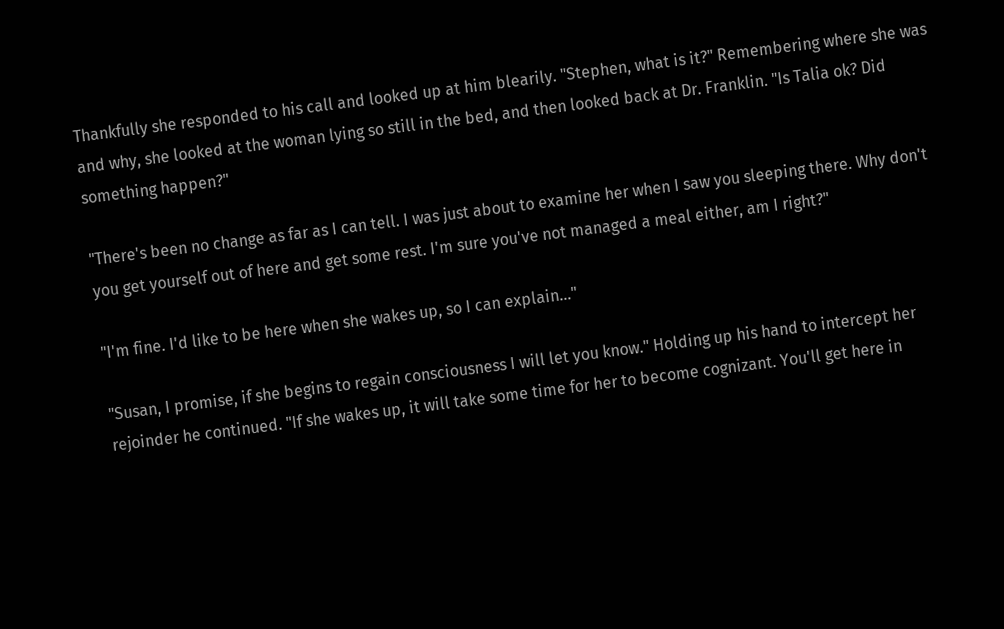Thankfully she responded to his call and looked up at him blearily. "Stephen, what is it?" Remembering where she was and why, she looked at the woman lying so still in the bed, and then looked back at Dr. Franklin. "Is Talia ok? Did something happen?"

"There's been no change as far as I can tell. I was just about to examine her when I saw you sleeping there. Why don't you get yourself out of here and get some rest. I'm sure you've not managed a meal either, am I right?"

"I'm fine. I'd like to be here when she wakes up, so I can explain…"

"Susan, I promise, if she begins to regain consciousness I will let you know." Holding up his hand to intercept her rejoinder he continued. "If she wakes up, it will take some time for her to become cognizant. You'll get here in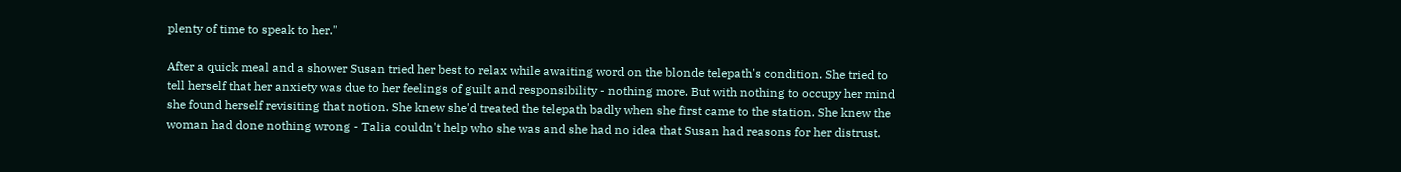plenty of time to speak to her."

After a quick meal and a shower Susan tried her best to relax while awaiting word on the blonde telepath's condition. She tried to tell herself that her anxiety was due to her feelings of guilt and responsibility - nothing more. But with nothing to occupy her mind she found herself revisiting that notion. She knew she'd treated the telepath badly when she first came to the station. She knew the woman had done nothing wrong - Talia couldn't help who she was and she had no idea that Susan had reasons for her distrust.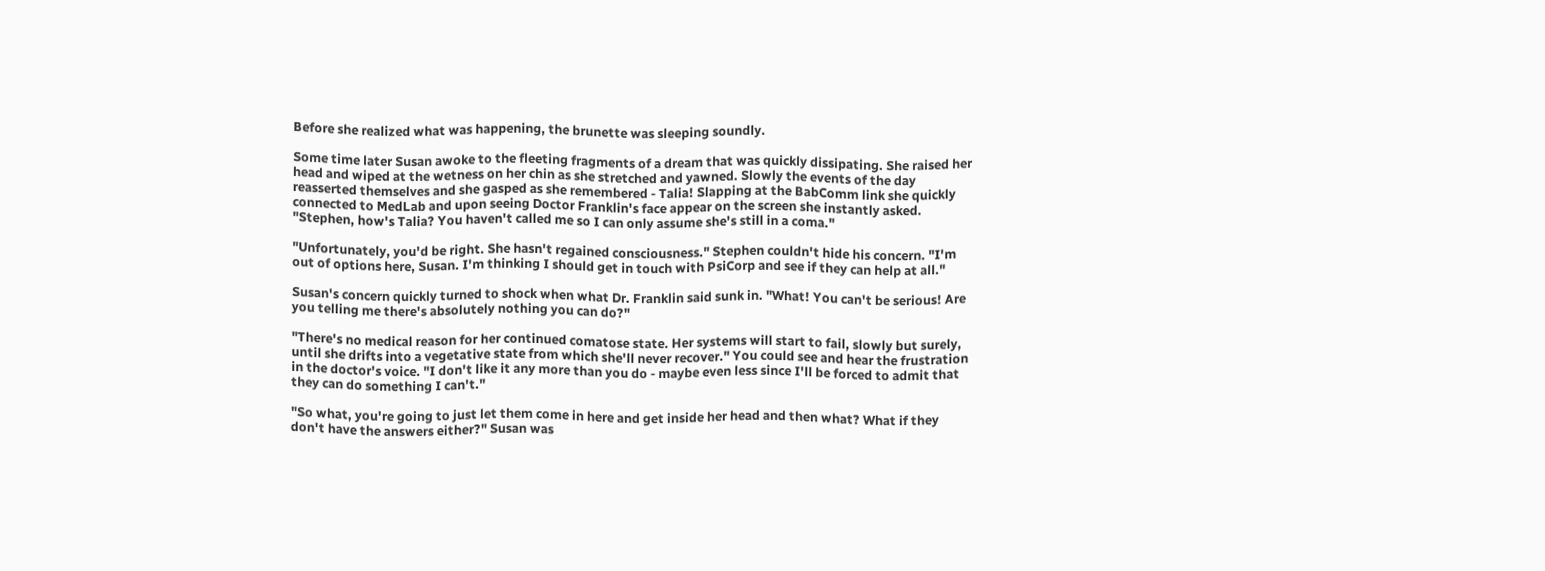Before she realized what was happening, the brunette was sleeping soundly.

Some time later Susan awoke to the fleeting fragments of a dream that was quickly dissipating. She raised her head and wiped at the wetness on her chin as she stretched and yawned. Slowly the events of the day reasserted themselves and she gasped as she remembered - Talia! Slapping at the BabComm link she quickly connected to MedLab and upon seeing Doctor Franklin's face appear on the screen she instantly asked. "Stephen, how's Talia? You haven't called me so I can only assume she's still in a coma."

"Unfortunately, you'd be right. She hasn't regained consciousness." Stephen couldn't hide his concern. "I'm out of options here, Susan. I'm thinking I should get in touch with PsiCorp and see if they can help at all."

Susan's concern quickly turned to shock when what Dr. Franklin said sunk in. "What! You can't be serious! Are you telling me there's absolutely nothing you can do?"

"There's no medical reason for her continued comatose state. Her systems will start to fail, slowly but surely, until she drifts into a vegetative state from which she'll never recover." You could see and hear the frustration in the doctor's voice. "I don't like it any more than you do - maybe even less since I'll be forced to admit that they can do something I can't."

"So what, you're going to just let them come in here and get inside her head and then what? What if they don't have the answers either?" Susan was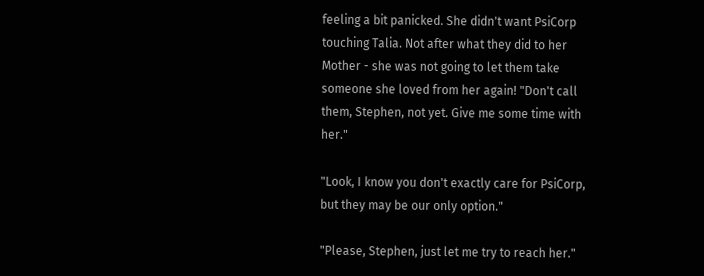feeling a bit panicked. She didn't want PsiCorp touching Talia. Not after what they did to her Mother - she was not going to let them take someone she loved from her again! "Don't call them, Stephen, not yet. Give me some time with her."

"Look, I know you don't exactly care for PsiCorp, but they may be our only option."

"Please, Stephen, just let me try to reach her."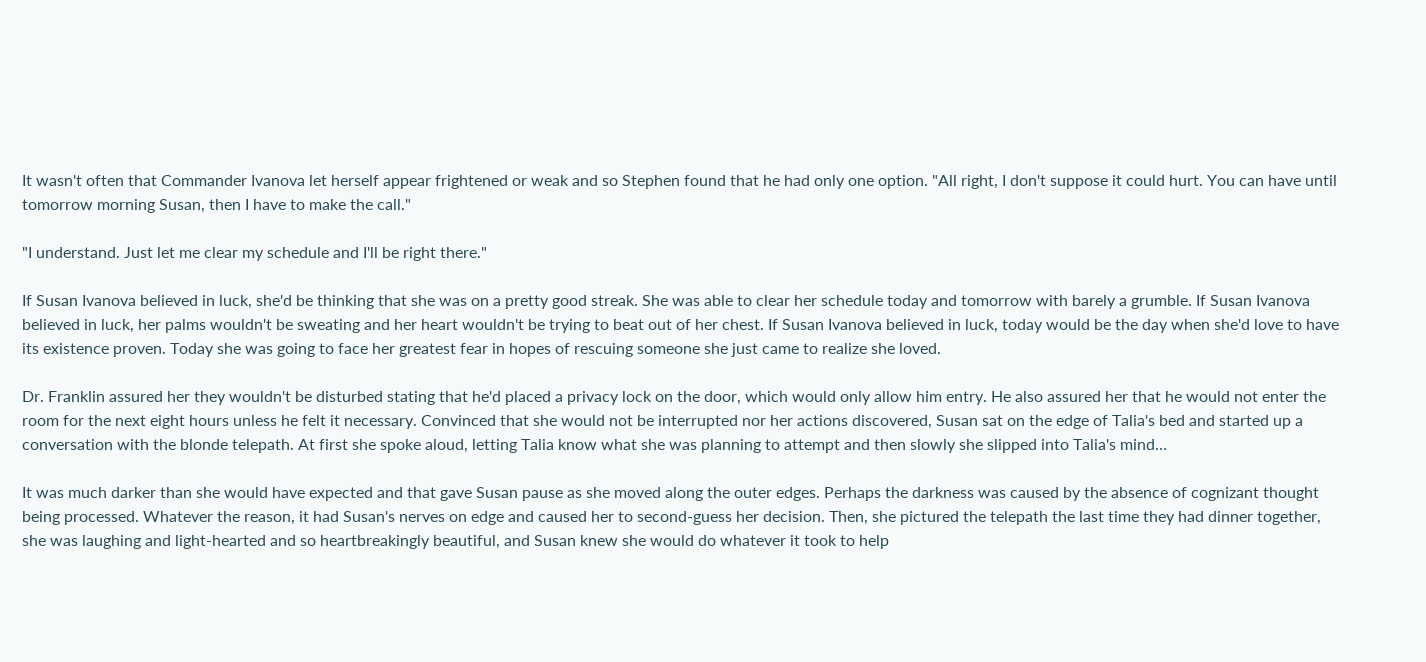It wasn't often that Commander Ivanova let herself appear frightened or weak and so Stephen found that he had only one option. "All right, I don't suppose it could hurt. You can have until tomorrow morning Susan, then I have to make the call."

"I understand. Just let me clear my schedule and I'll be right there."

If Susan Ivanova believed in luck, she'd be thinking that she was on a pretty good streak. She was able to clear her schedule today and tomorrow with barely a grumble. If Susan Ivanova believed in luck, her palms wouldn't be sweating and her heart wouldn't be trying to beat out of her chest. If Susan Ivanova believed in luck, today would be the day when she'd love to have its existence proven. Today she was going to face her greatest fear in hopes of rescuing someone she just came to realize she loved.

Dr. Franklin assured her they wouldn't be disturbed stating that he'd placed a privacy lock on the door, which would only allow him entry. He also assured her that he would not enter the room for the next eight hours unless he felt it necessary. Convinced that she would not be interrupted nor her actions discovered, Susan sat on the edge of Talia's bed and started up a conversation with the blonde telepath. At first she spoke aloud, letting Talia know what she was planning to attempt and then slowly she slipped into Talia's mind…

It was much darker than she would have expected and that gave Susan pause as she moved along the outer edges. Perhaps the darkness was caused by the absence of cognizant thought being processed. Whatever the reason, it had Susan's nerves on edge and caused her to second-guess her decision. Then, she pictured the telepath the last time they had dinner together, she was laughing and light-hearted and so heartbreakingly beautiful, and Susan knew she would do whatever it took to help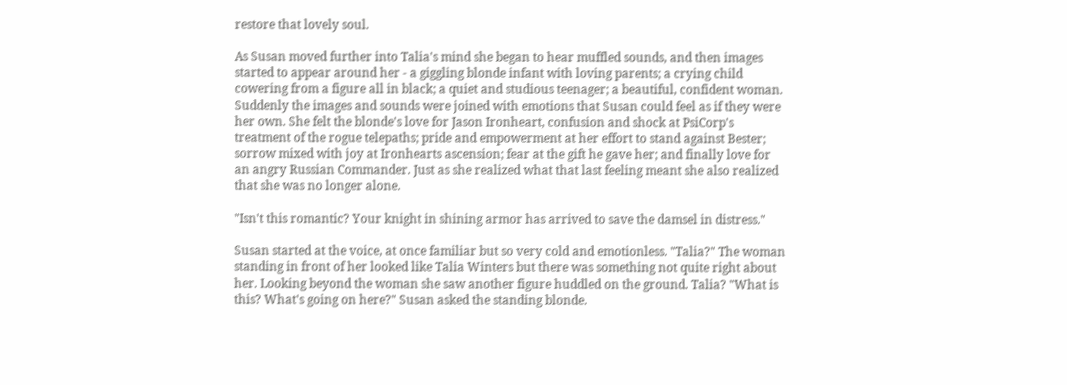restore that lovely soul.

As Susan moved further into Talia's mind she began to hear muffled sounds, and then images started to appear around her - a giggling blonde infant with loving parents; a crying child cowering from a figure all in black; a quiet and studious teenager; a beautiful, confident woman. Suddenly the images and sounds were joined with emotions that Susan could feel as if they were her own. She felt the blonde's love for Jason Ironheart, confusion and shock at PsiCorp's treatment of the rogue telepaths; pride and empowerment at her effort to stand against Bester; sorrow mixed with joy at Ironhearts ascension; fear at the gift he gave her; and finally love for an angry Russian Commander. Just as she realized what that last feeling meant she also realized that she was no longer alone.

"Isn't this romantic? Your knight in shining armor has arrived to save the damsel in distress."

Susan started at the voice, at once familiar but so very cold and emotionless. "Talia?" The woman standing in front of her looked like Talia Winters but there was something not quite right about her. Looking beyond the woman she saw another figure huddled on the ground. Talia? "What is this? What's going on here?" Susan asked the standing blonde.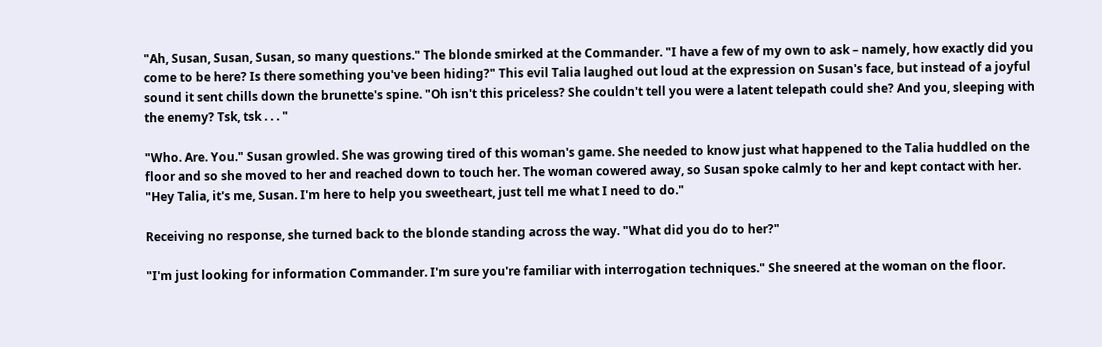"Ah, Susan, Susan, Susan, so many questions." The blonde smirked at the Commander. "I have a few of my own to ask – namely, how exactly did you come to be here? Is there something you've been hiding?" This evil Talia laughed out loud at the expression on Susan's face, but instead of a joyful sound it sent chills down the brunette's spine. "Oh isn't this priceless? She couldn't tell you were a latent telepath could she? And you, sleeping with the enemy? Tsk, tsk . . . "

"Who. Are. You." Susan growled. She was growing tired of this woman's game. She needed to know just what happened to the Talia huddled on the floor and so she moved to her and reached down to touch her. The woman cowered away, so Susan spoke calmly to her and kept contact with her. "Hey Talia, it's me, Susan. I'm here to help you sweetheart, just tell me what I need to do."

Receiving no response, she turned back to the blonde standing across the way. "What did you do to her?"

"I'm just looking for information Commander. I'm sure you're familiar with interrogation techniques." She sneered at the woman on the floor.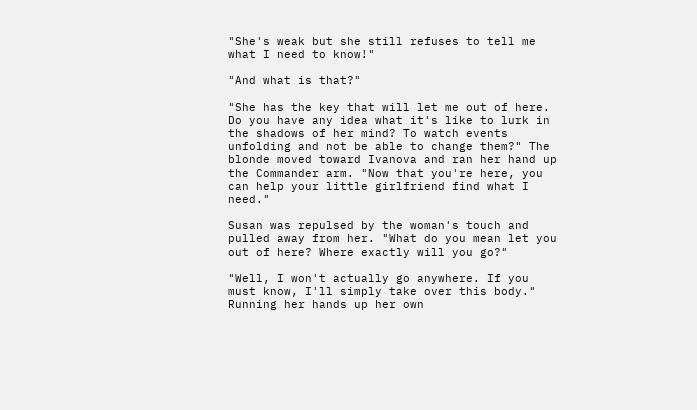"She's weak but she still refuses to tell me what I need to know!"

"And what is that?"

"She has the key that will let me out of here. Do you have any idea what it's like to lurk in the shadows of her mind? To watch events unfolding and not be able to change them?" The blonde moved toward Ivanova and ran her hand up the Commander arm. "Now that you're here, you can help your little girlfriend find what I need."

Susan was repulsed by the woman's touch and pulled away from her. "What do you mean let you out of here? Where exactly will you go?"

"Well, I won't actually go anywhere. If you must know, I'll simply take over this body." Running her hands up her own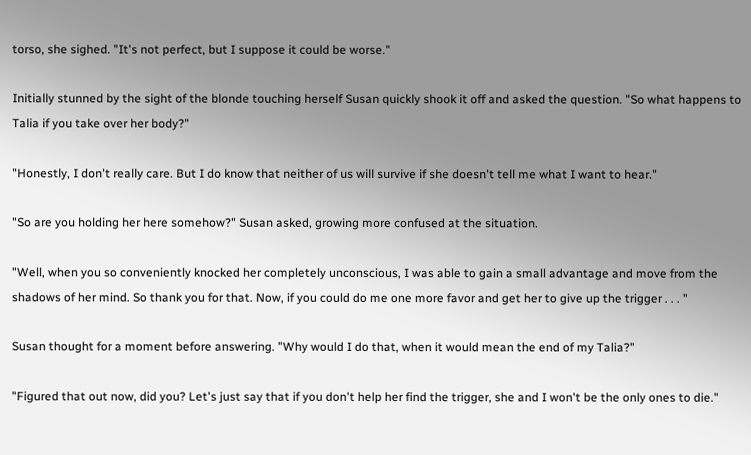torso, she sighed. "It's not perfect, but I suppose it could be worse."

Initially stunned by the sight of the blonde touching herself Susan quickly shook it off and asked the question. "So what happens to Talia if you take over her body?"

"Honestly, I don't really care. But I do know that neither of us will survive if she doesn't tell me what I want to hear."

"So are you holding her here somehow?" Susan asked, growing more confused at the situation.

"Well, when you so conveniently knocked her completely unconscious, I was able to gain a small advantage and move from the shadows of her mind. So thank you for that. Now, if you could do me one more favor and get her to give up the trigger . . . "

Susan thought for a moment before answering. "Why would I do that, when it would mean the end of my Talia?"

"Figured that out now, did you? Let's just say that if you don't help her find the trigger, she and I won't be the only ones to die."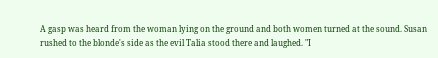A gasp was heard from the woman lying on the ground and both women turned at the sound. Susan rushed to the blonde's side as the evil Talia stood there and laughed. "I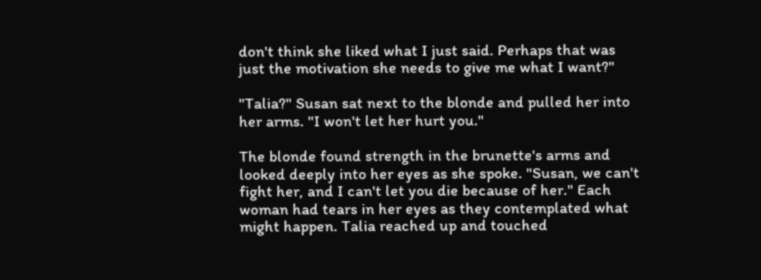don't think she liked what I just said. Perhaps that was just the motivation she needs to give me what I want?"

"Talia?" Susan sat next to the blonde and pulled her into her arms. "I won't let her hurt you."

The blonde found strength in the brunette's arms and looked deeply into her eyes as she spoke. "Susan, we can't fight her, and I can't let you die because of her." Each woman had tears in her eyes as they contemplated what might happen. Talia reached up and touched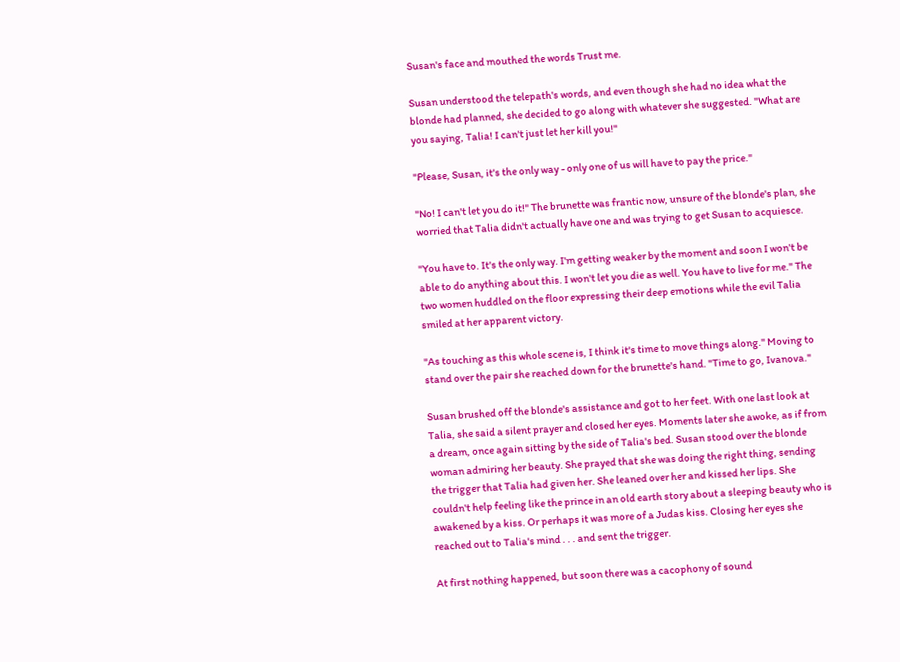Susan's face and mouthed the words Trust me.

Susan understood the telepath's words, and even though she had no idea what the blonde had planned, she decided to go along with whatever she suggested. "What are you saying, Talia! I can't just let her kill you!"

"Please, Susan, it's the only way - only one of us will have to pay the price."

"No! I can't let you do it!" The brunette was frantic now, unsure of the blonde's plan, she worried that Talia didn't actually have one and was trying to get Susan to acquiesce.

"You have to. It's the only way. I'm getting weaker by the moment and soon I won't be able to do anything about this. I won't let you die as well. You have to live for me." The two women huddled on the floor expressing their deep emotions while the evil Talia smiled at her apparent victory.

"As touching as this whole scene is, I think it's time to move things along." Moving to stand over the pair she reached down for the brunette's hand. "Time to go, Ivanova."

Susan brushed off the blonde's assistance and got to her feet. With one last look at Talia, she said a silent prayer and closed her eyes. Moments later she awoke, as if from a dream, once again sitting by the side of Talia's bed. Susan stood over the blonde woman admiring her beauty. She prayed that she was doing the right thing, sending the trigger that Talia had given her. She leaned over her and kissed her lips. She couldn't help feeling like the prince in an old earth story about a sleeping beauty who is awakened by a kiss. Or perhaps it was more of a Judas kiss. Closing her eyes she reached out to Talia's mind . . . and sent the trigger.

At first nothing happened, but soon there was a cacophony of sound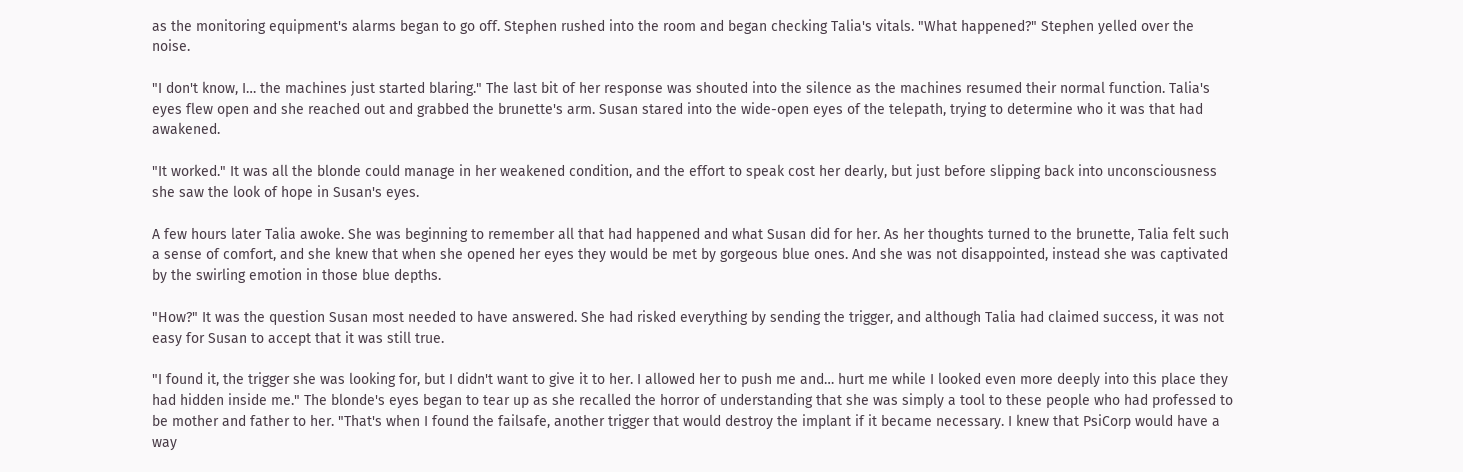as the monitoring equipment's alarms began to go off. Stephen rushed into the room and began checking Talia's vitals. "What happened?" Stephen yelled over the noise.

"I don't know, I… the machines just started blaring." The last bit of her response was shouted into the silence as the machines resumed their normal function. Talia's eyes flew open and she reached out and grabbed the brunette's arm. Susan stared into the wide-open eyes of the telepath, trying to determine who it was that had awakened.

"It worked." It was all the blonde could manage in her weakened condition, and the effort to speak cost her dearly, but just before slipping back into unconsciousness she saw the look of hope in Susan's eyes.

A few hours later Talia awoke. She was beginning to remember all that had happened and what Susan did for her. As her thoughts turned to the brunette, Talia felt such a sense of comfort, and she knew that when she opened her eyes they would be met by gorgeous blue ones. And she was not disappointed, instead she was captivated by the swirling emotion in those blue depths.

"How?" It was the question Susan most needed to have answered. She had risked everything by sending the trigger, and although Talia had claimed success, it was not easy for Susan to accept that it was still true.

"I found it, the trigger she was looking for, but I didn't want to give it to her. I allowed her to push me and… hurt me while I looked even more deeply into this place they had hidden inside me." The blonde's eyes began to tear up as she recalled the horror of understanding that she was simply a tool to these people who had professed to be mother and father to her. "That's when I found the failsafe, another trigger that would destroy the implant if it became necessary. I knew that PsiCorp would have a way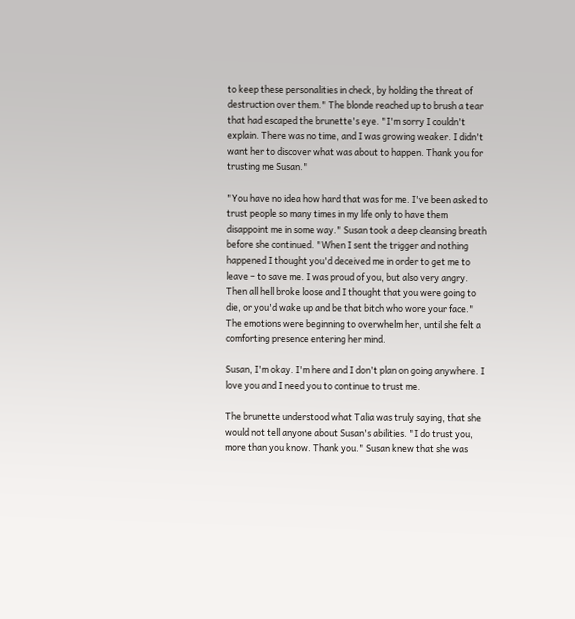to keep these personalities in check, by holding the threat of destruction over them." The blonde reached up to brush a tear that had escaped the brunette's eye. "I'm sorry I couldn't explain. There was no time, and I was growing weaker. I didn't want her to discover what was about to happen. Thank you for trusting me Susan."

"You have no idea how hard that was for me. I've been asked to trust people so many times in my life only to have them disappoint me in some way." Susan took a deep cleansing breath before she continued. "When I sent the trigger and nothing happened I thought you'd deceived me in order to get me to leave – to save me. I was proud of you, but also very angry. Then all hell broke loose and I thought that you were going to die, or you'd wake up and be that bitch who wore your face." The emotions were beginning to overwhelm her, until she felt a comforting presence entering her mind.

Susan, I'm okay. I'm here and I don't plan on going anywhere. I love you and I need you to continue to trust me.

The brunette understood what Talia was truly saying, that she would not tell anyone about Susan's abilities. "I do trust you, more than you know. Thank you." Susan knew that she was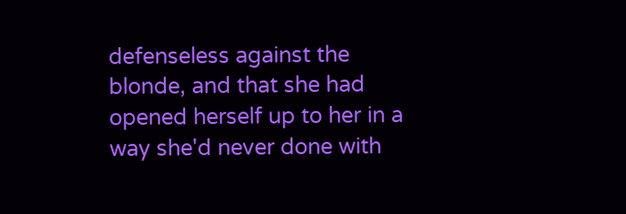defenseless against the blonde, and that she had opened herself up to her in a way she'd never done with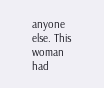anyone else. This woman had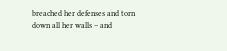breached her defenses and torn down all her walls – and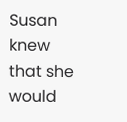Susan knew that she would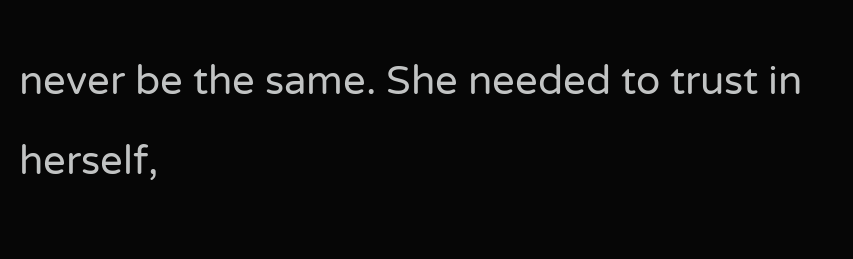never be the same. She needed to trust in herself,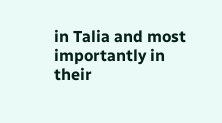in Talia and most importantly in their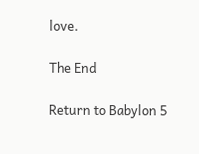love.

The End

Return to Babylon 5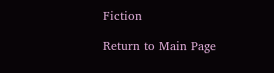Fiction

Return to Main Page